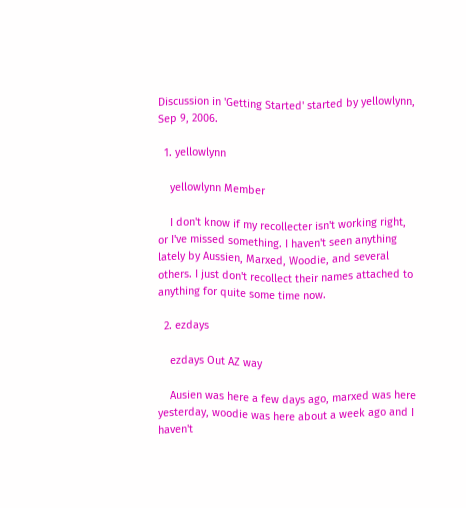Discussion in 'Getting Started' started by yellowlynn, Sep 9, 2006.

  1. yellowlynn

    yellowlynn Member

    I don't know if my recollecter isn't working right, or I've missed something. I haven't seen anything lately by Aussien, Marxed, Woodie, and several others. I just don't recollect their names attached to anything for quite some time now.

  2. ezdays

    ezdays Out AZ way

    Ausien was here a few days ago, marxed was here yesterday, woodie was here about a week ago and I haven't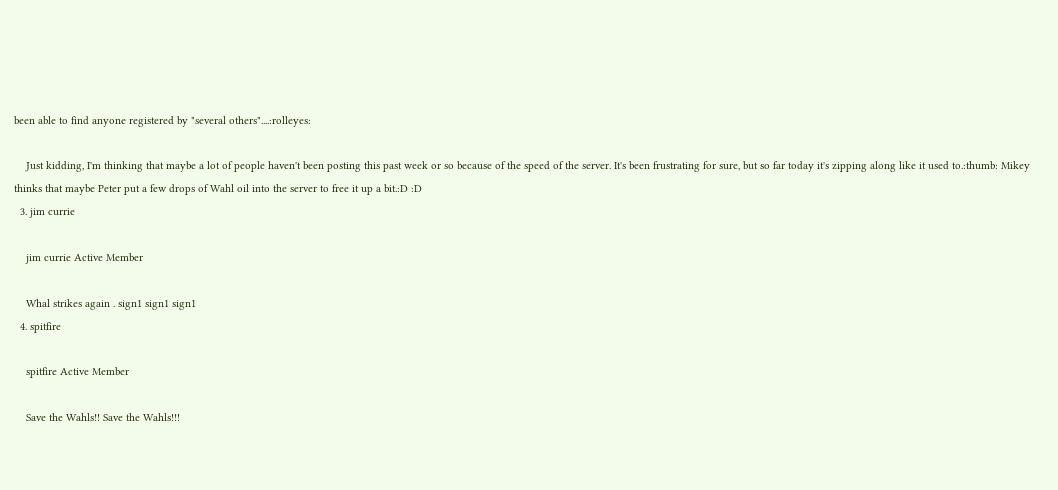been able to find anyone registered by "several others"....:rolleyes:

    Just kidding, I'm thinking that maybe a lot of people haven't been posting this past week or so because of the speed of the server. It's been frustrating for sure, but so far today it's zipping along like it used to.:thumb: Mikey thinks that maybe Peter put a few drops of Wahl oil into the server to free it up a bit.:D :D
  3. jim currie

    jim currie Active Member

    Whal strikes again . sign1 sign1 sign1
  4. spitfire

    spitfire Active Member

    Save the Wahls!! Save the Wahls!!!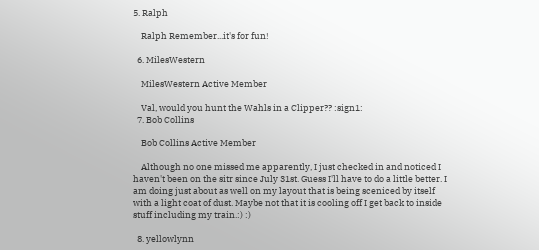5. Ralph

    Ralph Remember...it's for fun!

  6. MilesWestern

    MilesWestern Active Member

    Val, would you hunt the Wahls in a Clipper?? :sign1:
  7. Bob Collins

    Bob Collins Active Member

    Although no one missed me apparently, I just checked in and noticed I haven't been on the sitr since July 31st. Guess I'll have to do a little better. I am doing just about as well on my layout that is being sceniced by itself with a light coat of dust. Maybe not that it is cooling off I get back to inside stuff including my train.:) :)

  8. yellowlynn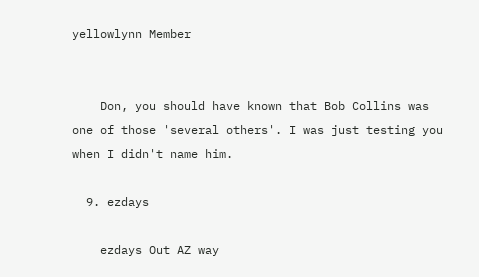yellowlynn Member


    Don, you should have known that Bob Collins was one of those 'several others'. I was just testing you when I didn't name him.

  9. ezdays

    ezdays Out AZ way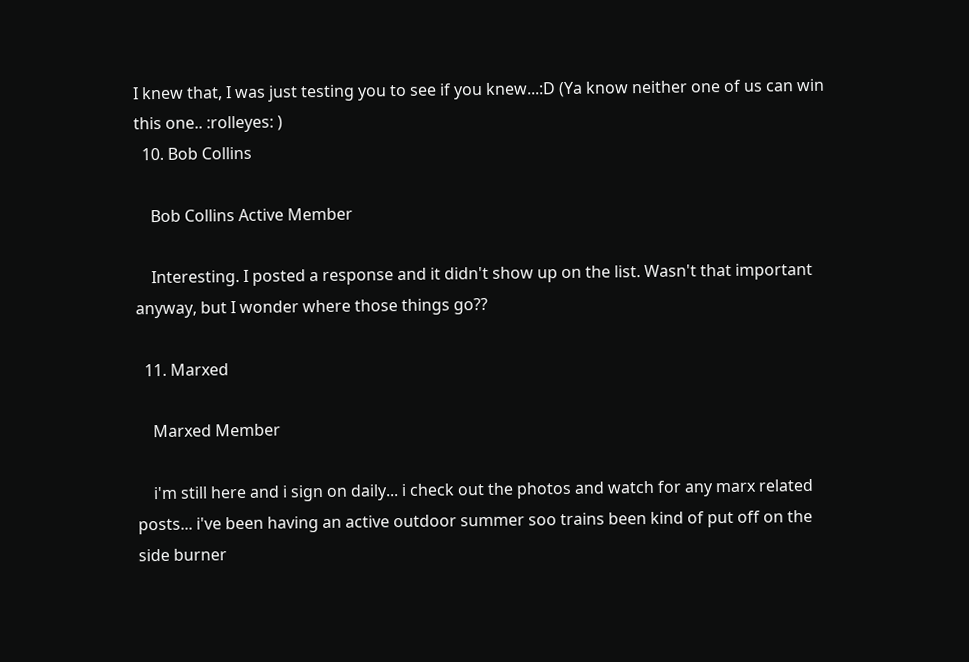I knew that, I was just testing you to see if you knew...:D (Ya know neither one of us can win this one.. :rolleyes: )
  10. Bob Collins

    Bob Collins Active Member

    Interesting. I posted a response and it didn't show up on the list. Wasn't that important anyway, but I wonder where those things go??

  11. Marxed

    Marxed Member

    i'm still here and i sign on daily... i check out the photos and watch for any marx related posts... i've been having an active outdoor summer soo trains been kind of put off on the side burner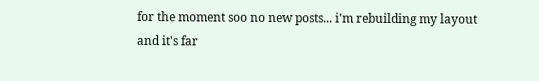for the moment soo no new posts... i'm rebuilding my layout and it's far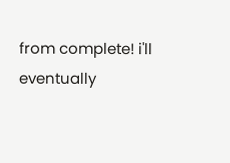from complete! i'll eventually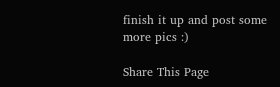finish it up and post some more pics :)

Share This Page